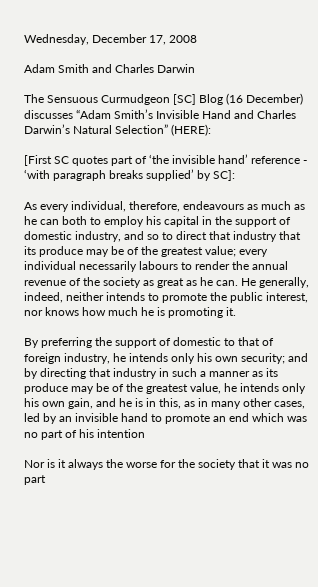Wednesday, December 17, 2008

Adam Smith and Charles Darwin

The Sensuous Curmudgeon [SC] Blog (16 December) discusses “Adam Smith’s Invisible Hand and Charles Darwin’s Natural Selection” (HERE):

[First SC quotes part of ‘the invisible hand’ reference - ‘with paragraph breaks supplied’ by SC]:

As every individual, therefore, endeavours as much as he can both to employ his capital in the support of domestic industry, and so to direct that industry that its produce may be of the greatest value; every individual necessarily labours to render the annual revenue of the society as great as he can. He generally, indeed, neither intends to promote the public interest, nor knows how much he is promoting it.

By preferring the support of domestic to that of foreign industry, he intends only his own security; and by directing that industry in such a manner as its produce may be of the greatest value, he intends only his own gain, and he is in this, as in many other cases, led by an invisible hand to promote an end which was no part of his intention

Nor is it always the worse for the society that it was no part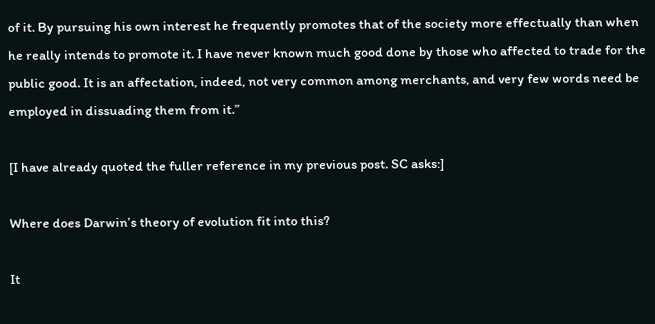of it. By pursuing his own interest he frequently promotes that of the society more effectually than when he really intends to promote it. I have never known much good done by those who affected to trade for the public good. It is an affectation, indeed, not very common among merchants, and very few words need be employed in dissuading them from it.”

[I have already quoted the fuller reference in my previous post. SC asks:]

Where does Darwin’s theory of evolution fit into this?

It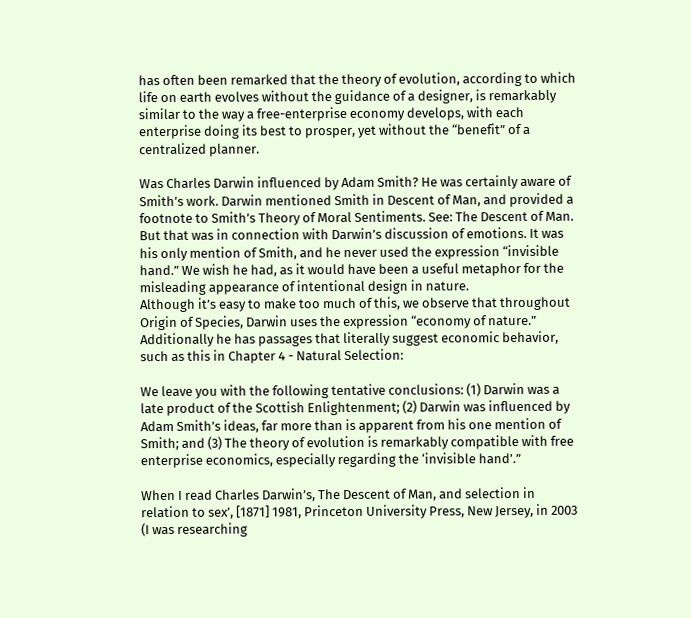has often been remarked that the theory of evolution, according to which life on earth evolves without the guidance of a designer, is remarkably similar to the way a free-enterprise economy develops, with each enterprise doing its best to prosper, yet without the “benefit” of a centralized planner.

Was Charles Darwin influenced by Adam Smith? He was certainly aware of Smith’s work. Darwin mentioned Smith in Descent of Man, and provided a footnote to Smith’s Theory of Moral Sentiments. See: The Descent of Man. But that was in connection with Darwin’s discussion of emotions. It was his only mention of Smith, and he never used the expression “invisible hand.” We wish he had, as it would have been a useful metaphor for the misleading appearance of intentional design in nature.
Although it’s easy to make too much of this, we observe that throughout Origin of Species, Darwin uses the expression “economy of nature.” Additionally he has passages that literally suggest economic behavior, such as this in Chapter 4 - Natural Selection:

We leave you with the following tentative conclusions: (1) Darwin was a late product of the Scottish Enlightenment; (2) Darwin was influenced by Adam Smith’s ideas, far more than is apparent from his one mention of Smith; and (3) The theory of evolution is remarkably compatible with free enterprise economics, especially regarding the ‘invisible hand’.”

When I read Charles Darwin’s, The Descent of Man, and selection in relation to sex’, [1871] 1981, Princeton University Press, New Jersey, in 2003 (I was researching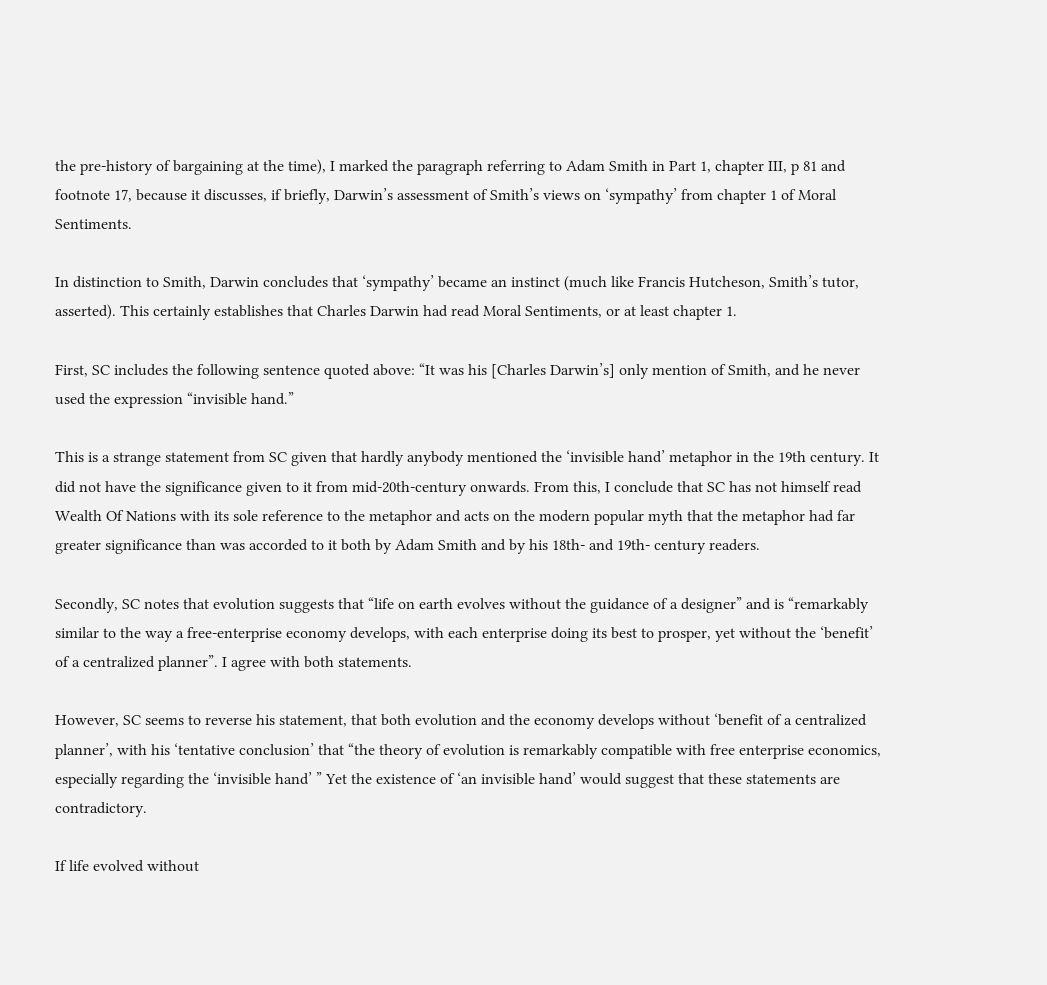the pre-history of bargaining at the time), I marked the paragraph referring to Adam Smith in Part 1, chapter III, p 81 and footnote 17, because it discusses, if briefly, Darwin’s assessment of Smith’s views on ‘sympathy’ from chapter 1 of Moral Sentiments.

In distinction to Smith, Darwin concludes that ‘sympathy’ became an instinct (much like Francis Hutcheson, Smith’s tutor, asserted). This certainly establishes that Charles Darwin had read Moral Sentiments, or at least chapter 1.

First, SC includes the following sentence quoted above: “It was his [Charles Darwin’s] only mention of Smith, and he never used the expression “invisible hand.”

This is a strange statement from SC given that hardly anybody mentioned the ‘invisible hand’ metaphor in the 19th century. It did not have the significance given to it from mid-20th-century onwards. From this, I conclude that SC has not himself read Wealth Of Nations with its sole reference to the metaphor and acts on the modern popular myth that the metaphor had far greater significance than was accorded to it both by Adam Smith and by his 18th- and 19th- century readers.

Secondly, SC notes that evolution suggests that “life on earth evolves without the guidance of a designer” and is “remarkably similar to the way a free-enterprise economy develops, with each enterprise doing its best to prosper, yet without the ‘benefit’ of a centralized planner”. I agree with both statements.

However, SC seems to reverse his statement, that both evolution and the economy develops without ‘benefit of a centralized planner’, with his ‘tentative conclusion’ that “the theory of evolution is remarkably compatible with free enterprise economics, especially regarding the ‘invisible hand’ ” Yet the existence of ‘an invisible hand’ would suggest that these statements are contradictory.

If life evolved without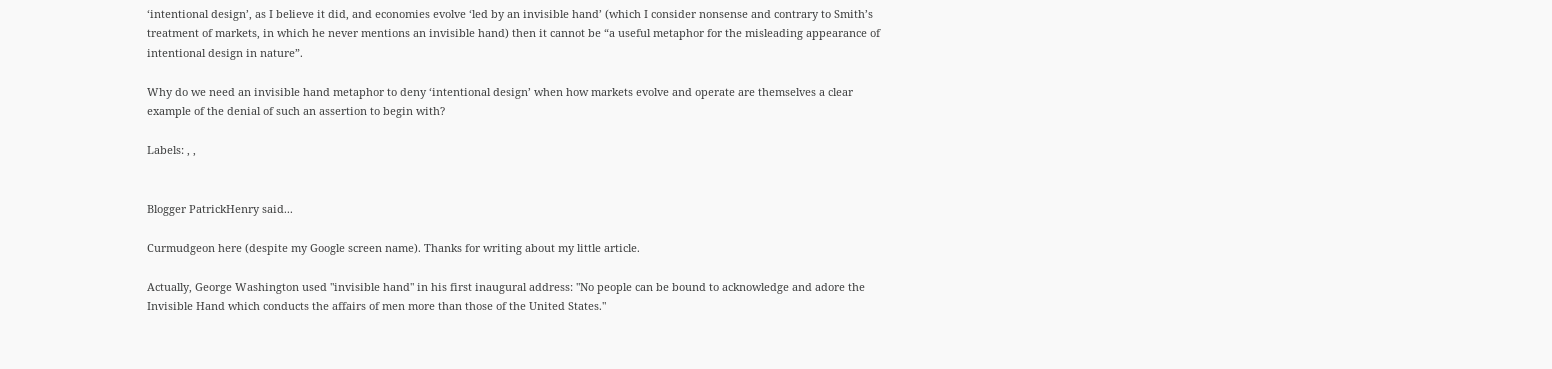‘intentional design’, as I believe it did, and economies evolve ‘led by an invisible hand’ (which I consider nonsense and contrary to Smith’s treatment of markets, in which he never mentions an invisible hand) then it cannot be “a useful metaphor for the misleading appearance of intentional design in nature”.

Why do we need an invisible hand metaphor to deny ‘intentional design’ when how markets evolve and operate are themselves a clear example of the denial of such an assertion to begin with?

Labels: , ,


Blogger PatrickHenry said...

Curmudgeon here (despite my Google screen name). Thanks for writing about my little article.

Actually, George Washington used "invisible hand" in his first inaugural address: "No people can be bound to acknowledge and adore the Invisible Hand which conducts the affairs of men more than those of the United States."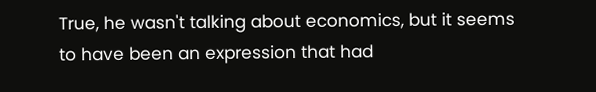True, he wasn't talking about economics, but it seems to have been an expression that had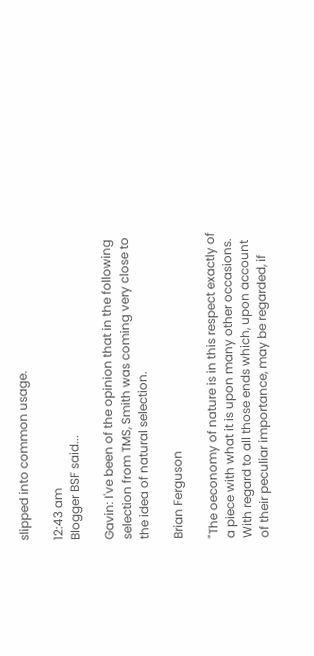slipped into common usage.

12:43 am
Blogger BSF said...

Gavin: I've been of the opinion that in the following selection from TMS, Smith was coming very close to the idea of natural selection.

Brian Ferguson

"The oeconomy of nature is in this respect exactly of a piece with what it is upon many other occasions. With regard to all those ends which, upon account of their peculiar importance, may be regarded, if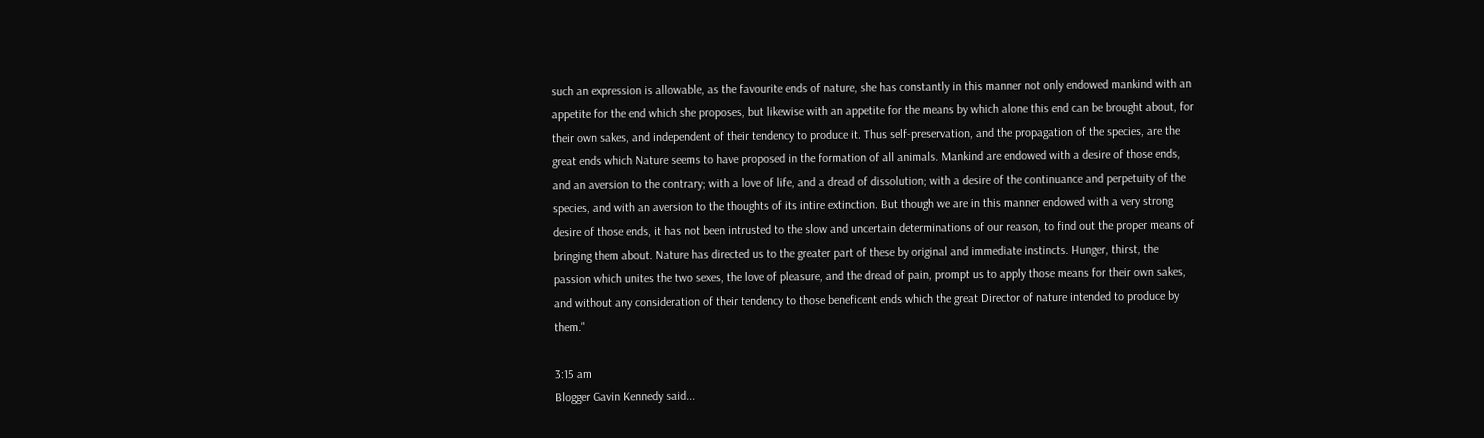such an expression is allowable, as the favourite ends of nature, she has constantly in this manner not only endowed mankind with an appetite for the end which she proposes, but likewise with an appetite for the means by which alone this end can be brought about, for their own sakes, and independent of their tendency to produce it. Thus self-preservation, and the propagation of the species, are the great ends which Nature seems to have proposed in the formation of all animals. Mankind are endowed with a desire of those ends, and an aversion to the contrary; with a love of life, and a dread of dissolution; with a desire of the continuance and perpetuity of the species, and with an aversion to the thoughts of its intire extinction. But though we are in this manner endowed with a very strong desire of those ends, it has not been intrusted to the slow and uncertain determinations of our reason, to find out the proper means of bringing them about. Nature has directed us to the greater part of these by original and immediate instincts. Hunger, thirst, the passion which unites the two sexes, the love of pleasure, and the dread of pain, prompt us to apply those means for their own sakes, and without any consideration of their tendency to those beneficent ends which the great Director of nature intended to produce by them."

3:15 am
Blogger Gavin Kennedy said...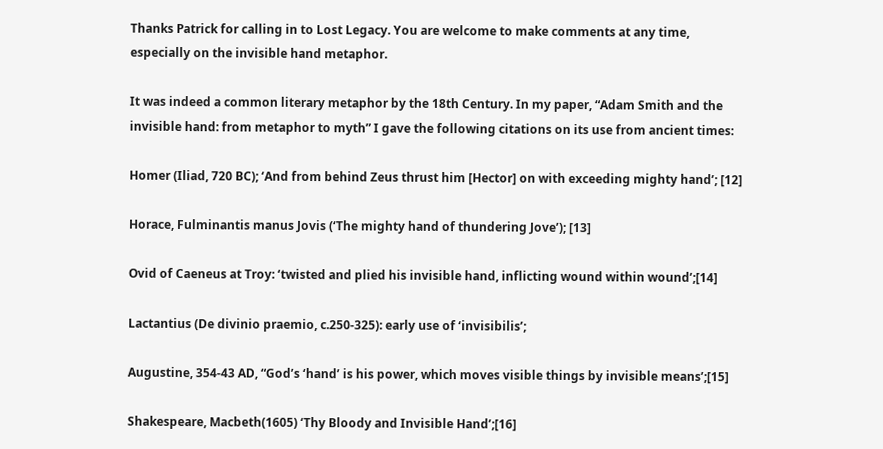Thanks Patrick for calling in to Lost Legacy. You are welcome to make comments at any time, especially on the invisible hand metaphor.

It was indeed a common literary metaphor by the 18th Century. In my paper, “Adam Smith and the invisible hand: from metaphor to myth” I gave the following citations on its use from ancient times:

Homer (Iliad, 720 BC); ‘And from behind Zeus thrust him [Hector] on with exceeding mighty hand’; [12]

Horace, Fulminantis manus Jovis (‘The mighty hand of thundering Jove’); [13]

Ovid of Caeneus at Troy: ‘twisted and plied his invisible hand, inflicting wound within wound’;[14]

Lactantius (De divinio praemio, c.250-325): early use of ‘invisibilis’;

Augustine, 354-43 AD, “God’s ‘hand’ is his power, which moves visible things by invisible means’;[15]

Shakespeare, Macbeth(1605) ‘Thy Bloody and Invisible Hand’;[16]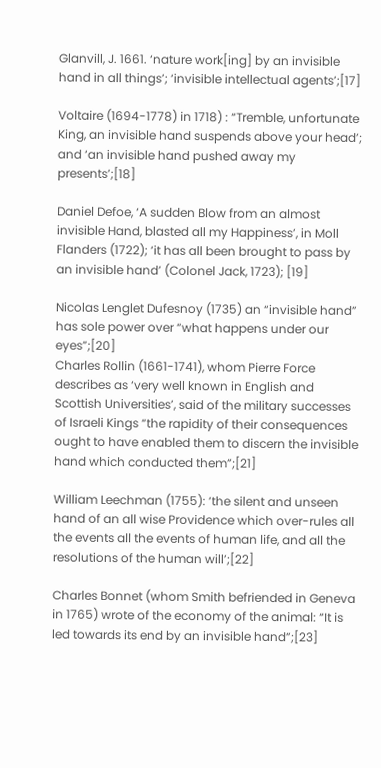Glanvill, J. 1661. ‘nature work[ing] by an invisible hand in all things’; ‘invisible intellectual agents’;[17]

Voltaire (1694-1778) in 1718) : “Tremble, unfortunate King, an invisible hand suspends above your head’; and ‘an invisible hand pushed away my presents’;[18]

Daniel Defoe, ‘A sudden Blow from an almost invisible Hand, blasted all my Happiness’, in Moll Flanders (1722); ‘it has all been brought to pass by an invisible hand’ (Colonel Jack, 1723); [19]

Nicolas Lenglet Dufesnoy (1735) an “invisible hand” has sole power over “what happens under our eyes”;[20]
Charles Rollin (1661-1741), whom Pierre Force describes as ‘very well known in English and Scottish Universities’, said of the military successes of Israeli Kings “the rapidity of their consequences ought to have enabled them to discern the invisible hand which conducted them”;[21]

William Leechman (1755): ‘the silent and unseen hand of an all wise Providence which over-rules all the events all the events of human life, and all the resolutions of the human will’;[22]

Charles Bonnet (whom Smith befriended in Geneva in 1765) wrote of the economy of the animal: “It is led towards its end by an invisible hand”;[23]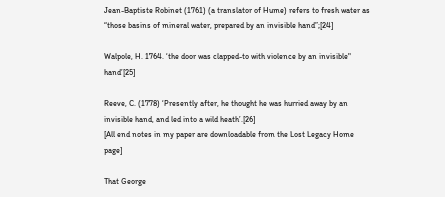Jean-Baptiste Robinet (1761) (a translator of Hume) refers to fresh water as “those basins of mineral water, prepared by an invisible hand”;[24]

Walpole, H. 1764. ‘the door was clapped-to with violence by an invisible" hand’[25]

Reeve, C. (1778) ‘Presently after, he thought he was hurried away by an invisible hand, and led into a wild heath’.[26]
[All end notes in my paper are downloadable from the Lost Legacy Home page]

That George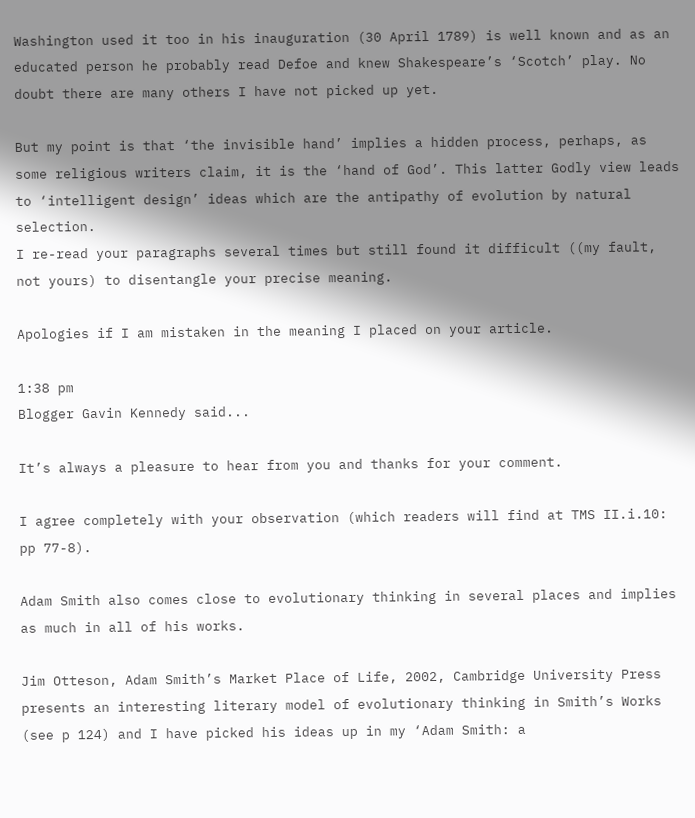Washington used it too in his inauguration (30 April 1789) is well known and as an educated person he probably read Defoe and knew Shakespeare’s ‘Scotch’ play. No doubt there are many others I have not picked up yet.

But my point is that ‘the invisible hand’ implies a hidden process, perhaps, as some religious writers claim, it is the ‘hand of God’. This latter Godly view leads to ‘intelligent design’ ideas which are the antipathy of evolution by natural selection.
I re-read your paragraphs several times but still found it difficult ((my fault, not yours) to disentangle your precise meaning.

Apologies if I am mistaken in the meaning I placed on your article.

1:38 pm
Blogger Gavin Kennedy said...

It’s always a pleasure to hear from you and thanks for your comment.

I agree completely with your observation (which readers will find at TMS II.i.10: pp 77-8).

Adam Smith also comes close to evolutionary thinking in several places and implies as much in all of his works.

Jim Otteson, Adam Smith’s Market Place of Life, 2002, Cambridge University Press presents an interesting literary model of evolutionary thinking in Smith’s Works (see p 124) and I have picked his ideas up in my ‘Adam Smith: a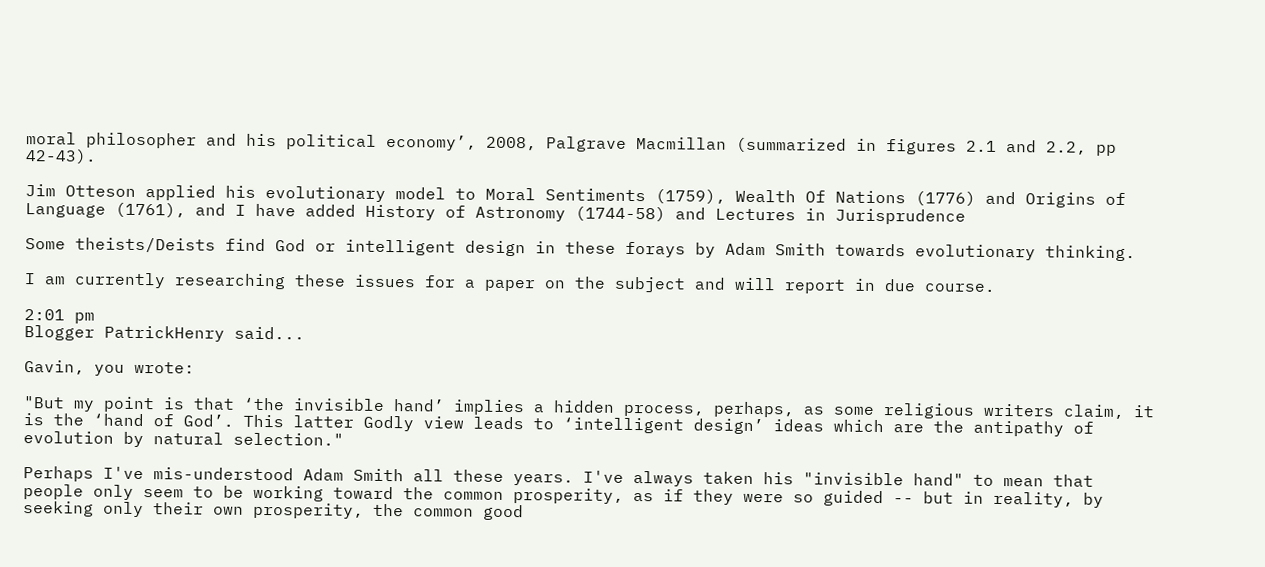moral philosopher and his political economy’, 2008, Palgrave Macmillan (summarized in figures 2.1 and 2.2, pp 42-43).

Jim Otteson applied his evolutionary model to Moral Sentiments (1759), Wealth Of Nations (1776) and Origins of Language (1761), and I have added History of Astronomy (1744-58) and Lectures in Jurisprudence

Some theists/Deists find God or intelligent design in these forays by Adam Smith towards evolutionary thinking.

I am currently researching these issues for a paper on the subject and will report in due course.

2:01 pm
Blogger PatrickHenry said...

Gavin, you wrote:

"But my point is that ‘the invisible hand’ implies a hidden process, perhaps, as some religious writers claim, it is the ‘hand of God’. This latter Godly view leads to ‘intelligent design’ ideas which are the antipathy of evolution by natural selection."

Perhaps I've mis-understood Adam Smith all these years. I've always taken his "invisible hand" to mean that people only seem to be working toward the common prosperity, as if they were so guided -- but in reality, by seeking only their own prosperity, the common good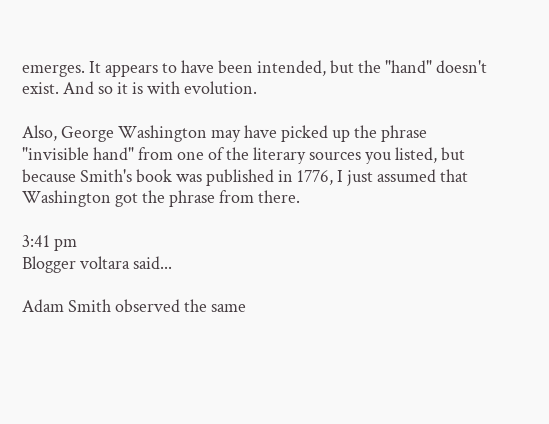emerges. It appears to have been intended, but the "hand" doesn't exist. And so it is with evolution.

Also, George Washington may have picked up the phrase "invisible hand" from one of the literary sources you listed, but because Smith's book was published in 1776, I just assumed that Washington got the phrase from there.

3:41 pm
Blogger voltara said...

Adam Smith observed the same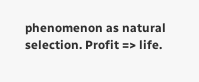phenomenon as natural selection. Profit => life.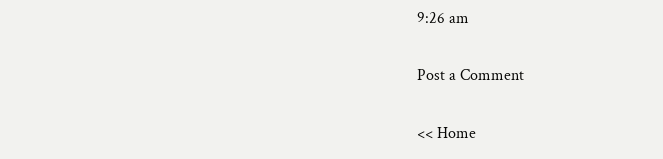9:26 am

Post a Comment

<< Home